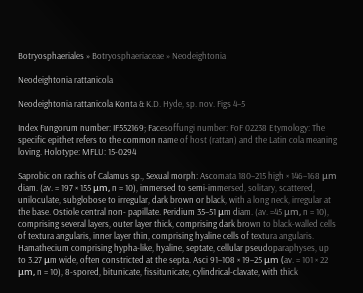Botryosphaeriales » Botryosphaeriaceae » Neodeightonia

Neodeightonia rattanicola

Neodeightonia rattanicola Konta & K.D. Hyde, sp. nov. Figs 4–5

Index Fungorum number: IF552169; Facesoffungi number: FoF 02238 Etymology: The specific epithet refers to the common name of host (rattan) and the Latin cola meaning loving. Holotype: MFLU: 15-0294

Saprobic on rachis of Calamus sp., Sexual morph: Ascomata 180–215 high × 146–168 μm diam. (av. = 197 × 155 μm, n = 10), immersed to semi-immersed, solitary, scattered, uniloculate, subglobose to irregular, dark brown or black, with a long neck, irregular at the base. Ostiole central non- papillate. Peridium 35–51 μm diam. (av. =45 μm, n = 10), comprising several layers, outer layer thick, comprising dark brown to black-walled cells of textura angularis, inner layer thin, comprising hyaline cells of textura angularis. Hamathecium comprising hypha-like, hyaline, septate, cellular pseudoparaphyses, up to 3.27 μm wide, often constricted at the septa. Asci 91–108 × 19–25 μm (av. = 101 × 22 μm, n = 10), 8-spored, bitunicate, fissitunicate, cylindrical-clavate, with thick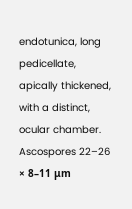endotunica, long pedicellate, apically thickened, with a distinct, ocular chamber. Ascospores 22–26 × 8–11 μm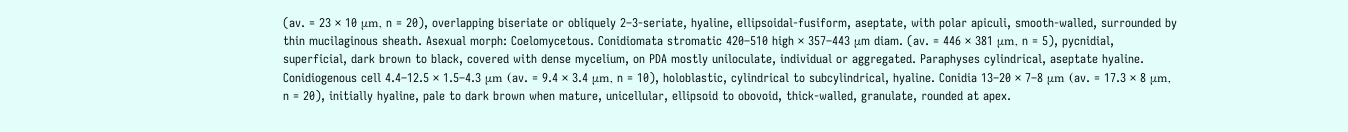(av. = 23 × 10 μm, n = 20), overlapping biseriate or obliquely 2–3-seriate, hyaline, ellipsoidal-fusiform, aseptate, with polar apiculi, smooth-walled, surrounded by thin mucilaginous sheath. Asexual morph: Coelomycetous. Conidiomata stromatic 420–510 high × 357–443 μm diam. (av. = 446 × 381 μm, n = 5), pycnidial, superficial, dark brown to black, covered with dense mycelium, on PDA mostly uniloculate, individual or aggregated. Paraphyses cylindrical, aseptate hyaline. Conidiogenous cell 4.4–12.5 × 1.5–4.3 μm (av. = 9.4 × 3.4 μm, n = 10), holoblastic, cylindrical to subcylindrical, hyaline. Conidia 13–20 × 7–8 μm (av. = 17.3 × 8 μm, n = 20), initially hyaline, pale to dark brown when mature, unicellular, ellipsoid to obovoid, thick-walled, granulate, rounded at apex.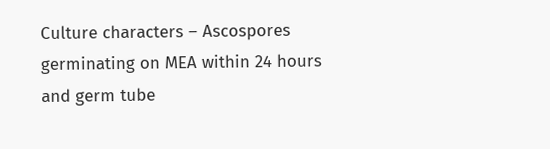Culture characters – Ascospores germinating on MEA within 24 hours and germ tube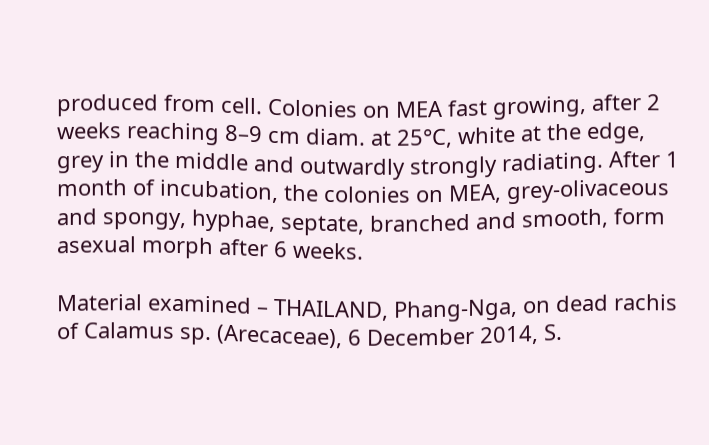produced from cell. Colonies on MEA fast growing, after 2 weeks reaching 8–9 cm diam. at 25°C, white at the edge, grey in the middle and outwardly strongly radiating. After 1 month of incubation, the colonies on MEA, grey-olivaceous and spongy, hyphae, septate, branched and smooth, form asexual morph after 6 weeks.

Material examined – THAILAND, Phang-Nga, on dead rachis of Calamus sp. (Arecaceae), 6 December 2014, S.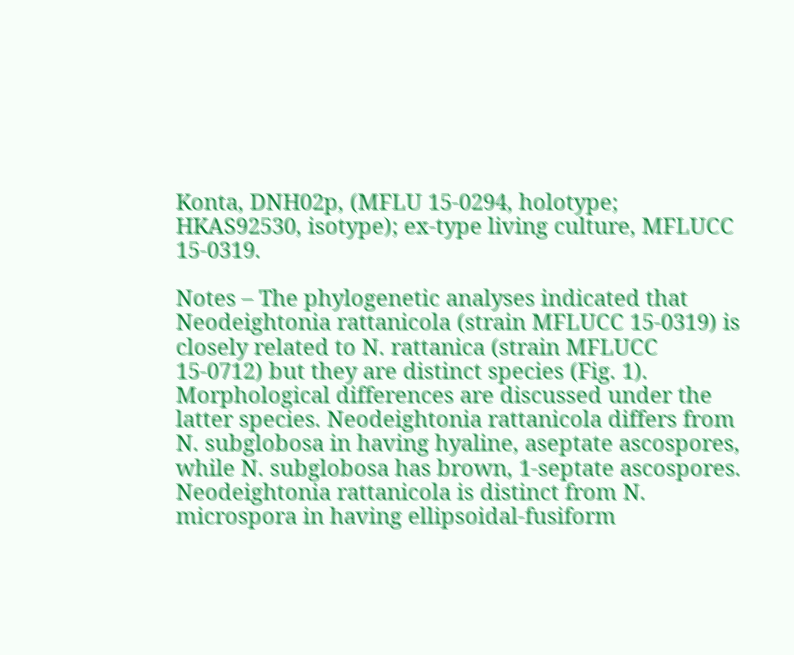Konta, DNH02p, (MFLU 15-0294, holotype; HKAS92530, isotype); ex-type living culture, MFLUCC 15-0319.

Notes – The phylogenetic analyses indicated that Neodeightonia rattanicola (strain MFLUCC 15-0319) is closely related to N. rattanica (strain MFLUCC 15-0712) but they are distinct species (Fig. 1). Morphological differences are discussed under the latter species. Neodeightonia rattanicola differs from N. subglobosa in having hyaline, aseptate ascospores, while N. subglobosa has brown, 1-septate ascospores. Neodeightonia rattanicola is distinct from N. microspora in having ellipsoidal-fusiform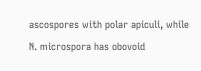ascospores with polar apiculi, while N. microspora has obovoid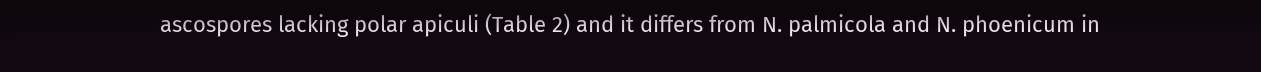ascospores lacking polar apiculi (Table 2) and it differs from N. palmicola and N. phoenicum in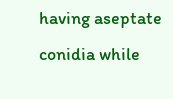having aseptate conidia while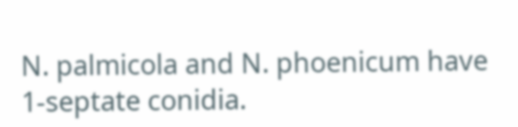N. palmicola and N. phoenicum have 1-septate conidia.